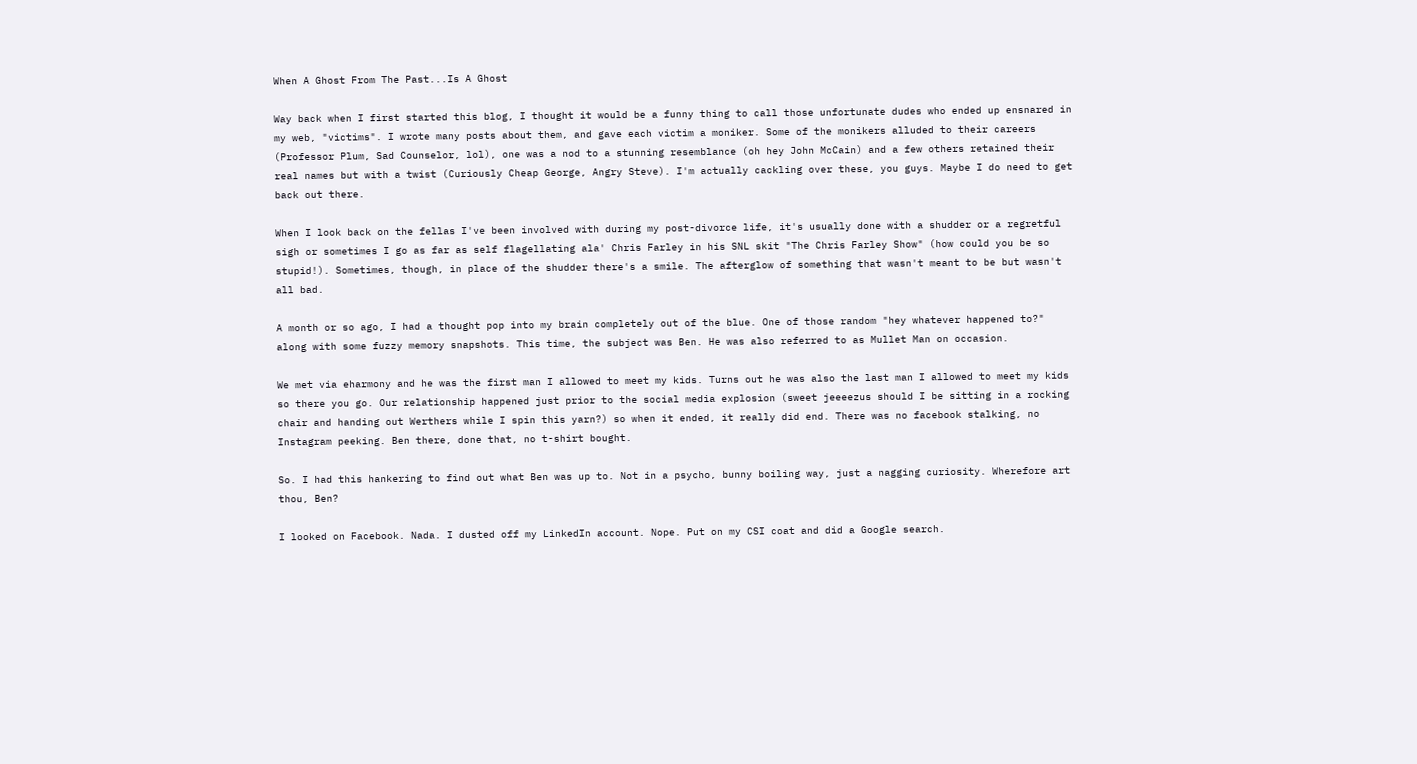When A Ghost From The Past...Is A Ghost

Way back when I first started this blog, I thought it would be a funny thing to call those unfortunate dudes who ended up ensnared in my web, "victims". I wrote many posts about them, and gave each victim a moniker. Some of the monikers alluded to their careers (Professor Plum, Sad Counselor, lol), one was a nod to a stunning resemblance (oh hey John McCain) and a few others retained their real names but with a twist (Curiously Cheap George, Angry Steve). I'm actually cackling over these, you guys. Maybe I do need to get back out there.

When I look back on the fellas I've been involved with during my post-divorce life, it's usually done with a shudder or a regretful sigh or sometimes I go as far as self flagellating ala' Chris Farley in his SNL skit "The Chris Farley Show" (how could you be so stupid!). Sometimes, though, in place of the shudder there's a smile. The afterglow of something that wasn't meant to be but wasn't all bad.

A month or so ago, I had a thought pop into my brain completely out of the blue. One of those random "hey whatever happened to?" along with some fuzzy memory snapshots. This time, the subject was Ben. He was also referred to as Mullet Man on occasion.

We met via eharmony and he was the first man I allowed to meet my kids. Turns out he was also the last man I allowed to meet my kids so there you go. Our relationship happened just prior to the social media explosion (sweet jeeeezus should I be sitting in a rocking chair and handing out Werthers while I spin this yarn?) so when it ended, it really did end. There was no facebook stalking, no Instagram peeking. Ben there, done that, no t-shirt bought.

So. I had this hankering to find out what Ben was up to. Not in a psycho, bunny boiling way, just a nagging curiosity. Wherefore art thou, Ben?

I looked on Facebook. Nada. I dusted off my LinkedIn account. Nope. Put on my CSI coat and did a Google search.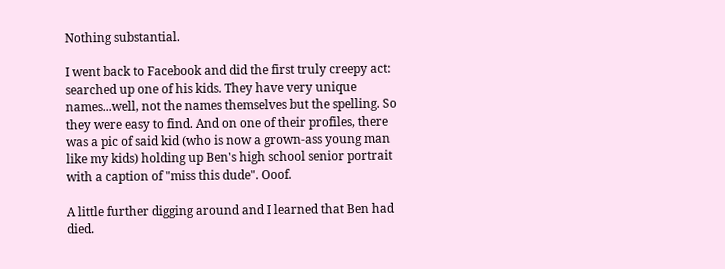Nothing substantial.

I went back to Facebook and did the first truly creepy act: searched up one of his kids. They have very unique names...well, not the names themselves but the spelling. So they were easy to find. And on one of their profiles, there was a pic of said kid (who is now a grown-ass young man like my kids) holding up Ben's high school senior portrait with a caption of "miss this dude". Ooof.

A little further digging around and I learned that Ben had died.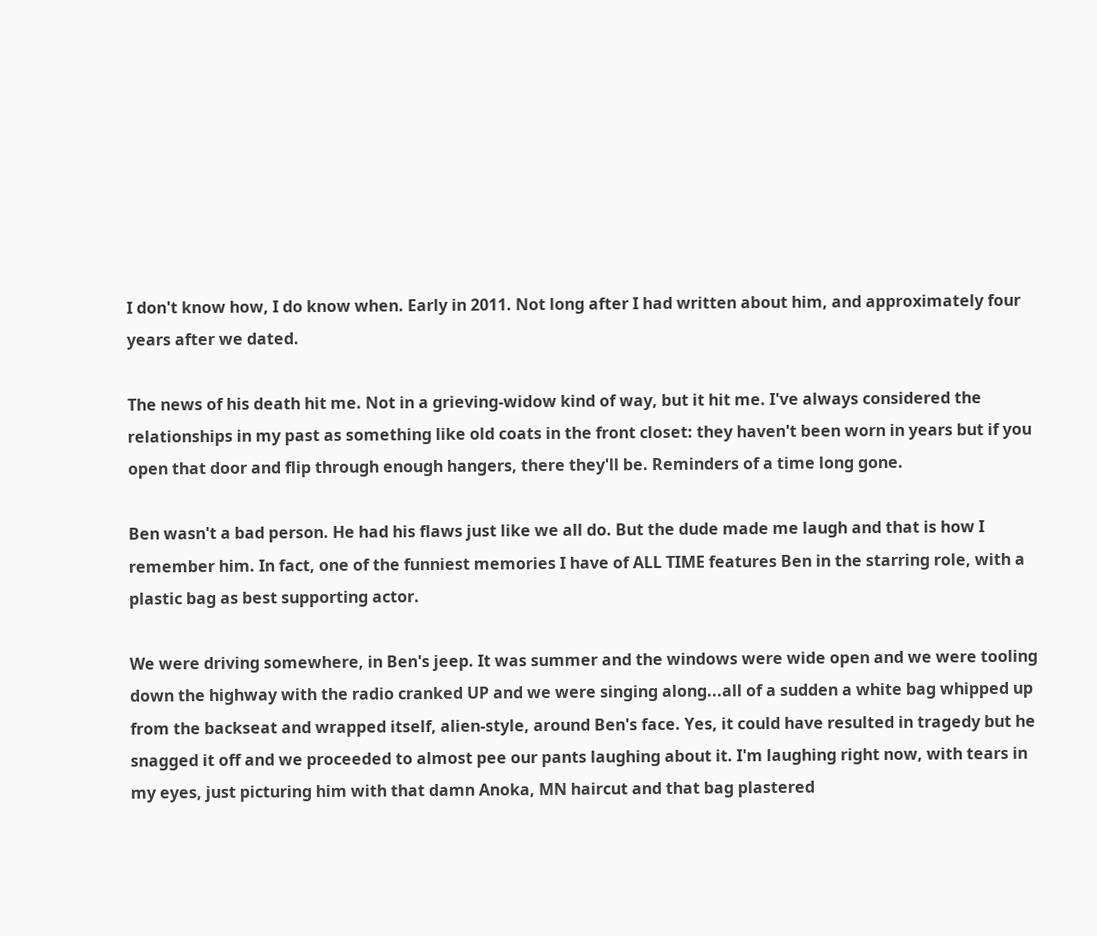I don't know how, I do know when. Early in 2011. Not long after I had written about him, and approximately four years after we dated.

The news of his death hit me. Not in a grieving-widow kind of way, but it hit me. I've always considered the relationships in my past as something like old coats in the front closet: they haven't been worn in years but if you open that door and flip through enough hangers, there they'll be. Reminders of a time long gone.

Ben wasn't a bad person. He had his flaws just like we all do. But the dude made me laugh and that is how I remember him. In fact, one of the funniest memories I have of ALL TIME features Ben in the starring role, with a plastic bag as best supporting actor.

We were driving somewhere, in Ben's jeep. It was summer and the windows were wide open and we were tooling down the highway with the radio cranked UP and we were singing along...all of a sudden a white bag whipped up from the backseat and wrapped itself, alien-style, around Ben's face. Yes, it could have resulted in tragedy but he snagged it off and we proceeded to almost pee our pants laughing about it. I'm laughing right now, with tears in my eyes, just picturing him with that damn Anoka, MN haircut and that bag plastered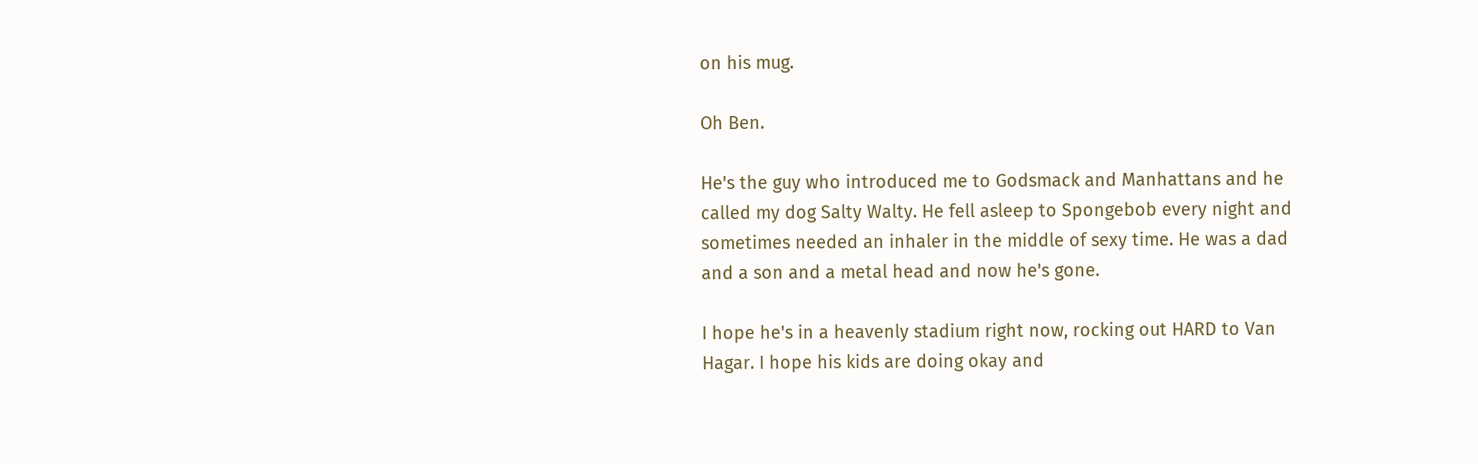on his mug.

Oh Ben.

He's the guy who introduced me to Godsmack and Manhattans and he called my dog Salty Walty. He fell asleep to Spongebob every night and sometimes needed an inhaler in the middle of sexy time. He was a dad and a son and a metal head and now he's gone.

I hope he's in a heavenly stadium right now, rocking out HARD to Van Hagar. I hope his kids are doing okay and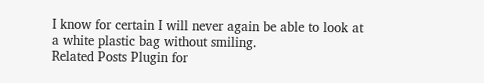I know for certain I will never again be able to look at a white plastic bag without smiling.
Related Posts Plugin for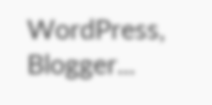WordPress, Blogger...